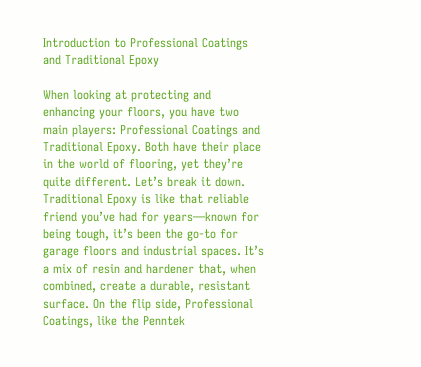Introduction to Professional Coatings and Traditional Epoxy

When looking at protecting and enhancing your floors, you have two main players: Professional Coatings and Traditional Epoxy. Both have their place in the world of flooring, yet they’re quite different. Let’s break it down. Traditional Epoxy is like that reliable friend you’ve had for years—known for being tough, it’s been the go-to for garage floors and industrial spaces. It’s a mix of resin and hardener that, when combined, create a durable, resistant surface. On the flip side, Professional Coatings, like the Penntek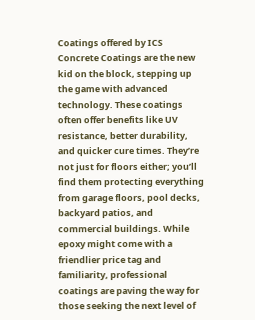Coatings offered by ICS Concrete Coatings are the new kid on the block, stepping up the game with advanced technology. These coatings often offer benefits like UV resistance, better durability, and quicker cure times. They’re not just for floors either; you’ll find them protecting everything from garage floors, pool decks, backyard patios, and commercial buildings. While epoxy might come with a friendlier price tag and familiarity, professional coatings are paving the way for those seeking the next level of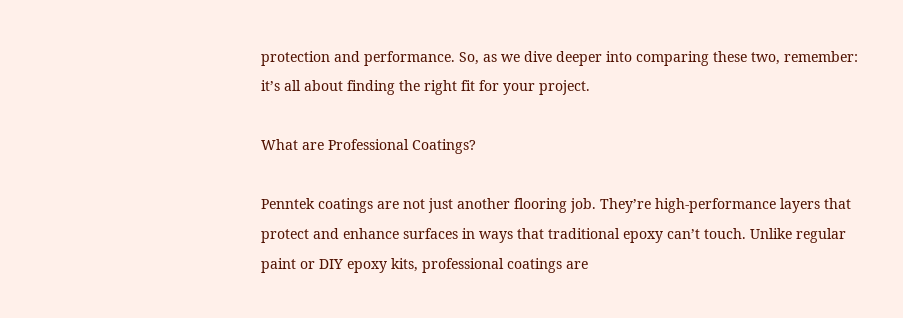protection and performance. So, as we dive deeper into comparing these two, remember: it’s all about finding the right fit for your project.

What are Professional Coatings?

Penntek coatings are not just another flooring job. They’re high-performance layers that protect and enhance surfaces in ways that traditional epoxy can’t touch. Unlike regular paint or DIY epoxy kits, professional coatings are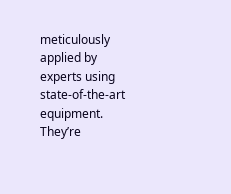meticulously applied by experts using state-of-the-art equipment. They’re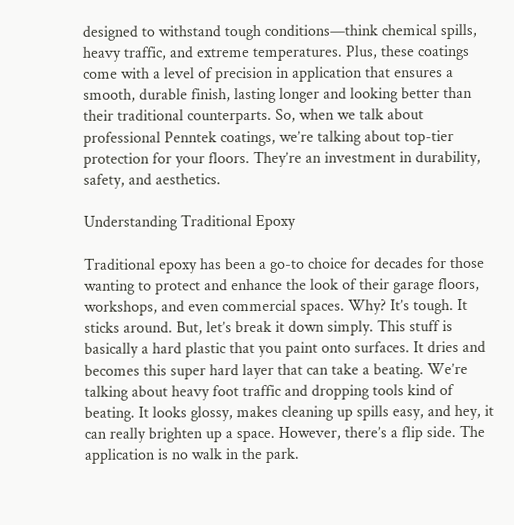designed to withstand tough conditions—think chemical spills, heavy traffic, and extreme temperatures. Plus, these coatings come with a level of precision in application that ensures a smooth, durable finish, lasting longer and looking better than their traditional counterparts. So, when we talk about professional Penntek coatings, we’re talking about top-tier protection for your floors. They’re an investment in durability, safety, and aesthetics.

Understanding Traditional Epoxy

Traditional epoxy has been a go-to choice for decades for those wanting to protect and enhance the look of their garage floors, workshops, and even commercial spaces. Why? It’s tough. It sticks around. But, let’s break it down simply. This stuff is basically a hard plastic that you paint onto surfaces. It dries and becomes this super hard layer that can take a beating. We’re talking about heavy foot traffic and dropping tools kind of beating. It looks glossy, makes cleaning up spills easy, and hey, it can really brighten up a space. However, there’s a flip side. The application is no walk in the park.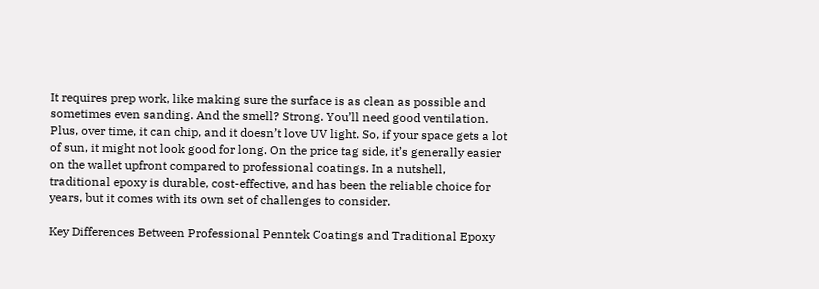It requires prep work, like making sure the surface is as clean as possible and sometimes even sanding. And the smell? Strong. You’ll need good ventilation. Plus, over time, it can chip, and it doesn’t love UV light. So, if your space gets a lot of sun, it might not look good for long. On the price tag side, it’s generally easier on the wallet upfront compared to professional coatings. In a nutshell, traditional epoxy is durable, cost-effective, and has been the reliable choice for years, but it comes with its own set of challenges to consider.

Key Differences Between Professional Penntek Coatings and Traditional Epoxy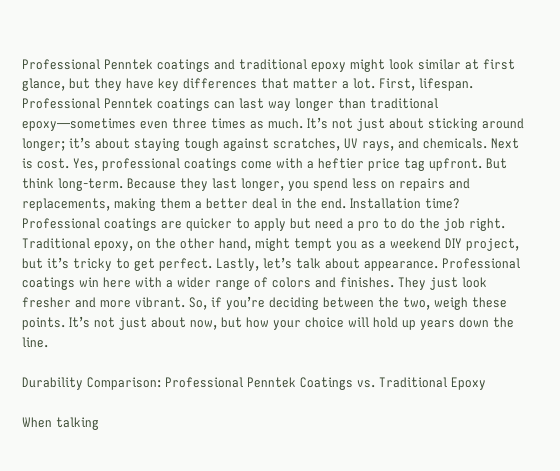Professional Penntek coatings and traditional epoxy might look similar at first glance, but they have key differences that matter a lot. First, lifespan. Professional Penntek coatings can last way longer than traditional epoxy—sometimes even three times as much. It’s not just about sticking around longer; it’s about staying tough against scratches, UV rays, and chemicals. Next is cost. Yes, professional coatings come with a heftier price tag upfront. But think long-term. Because they last longer, you spend less on repairs and replacements, making them a better deal in the end. Installation time? Professional coatings are quicker to apply but need a pro to do the job right. Traditional epoxy, on the other hand, might tempt you as a weekend DIY project, but it’s tricky to get perfect. Lastly, let’s talk about appearance. Professional coatings win here with a wider range of colors and finishes. They just look fresher and more vibrant. So, if you’re deciding between the two, weigh these points. It’s not just about now, but how your choice will hold up years down the line.

Durability Comparison: Professional Penntek Coatings vs. Traditional Epoxy

When talking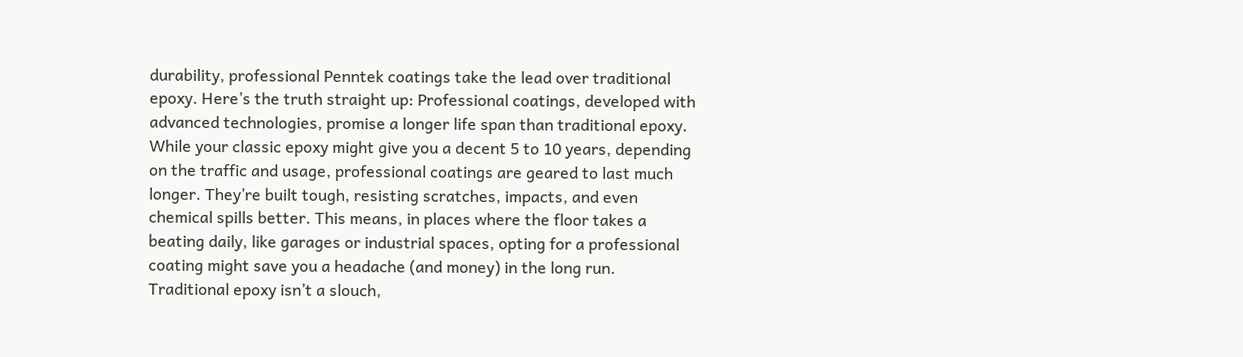durability, professional Penntek coatings take the lead over traditional epoxy. Here’s the truth straight up: Professional coatings, developed with advanced technologies, promise a longer life span than traditional epoxy. While your classic epoxy might give you a decent 5 to 10 years, depending on the traffic and usage, professional coatings are geared to last much longer. They’re built tough, resisting scratches, impacts, and even chemical spills better. This means, in places where the floor takes a beating daily, like garages or industrial spaces, opting for a professional coating might save you a headache (and money) in the long run. Traditional epoxy isn’t a slouch,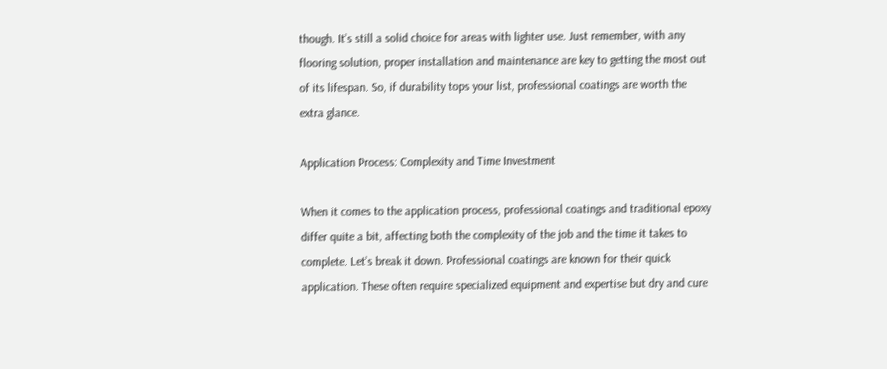though. It’s still a solid choice for areas with lighter use. Just remember, with any flooring solution, proper installation and maintenance are key to getting the most out of its lifespan. So, if durability tops your list, professional coatings are worth the extra glance.

Application Process: Complexity and Time Investment

When it comes to the application process, professional coatings and traditional epoxy differ quite a bit, affecting both the complexity of the job and the time it takes to complete. Let’s break it down. Professional coatings are known for their quick application. These often require specialized equipment and expertise but dry and cure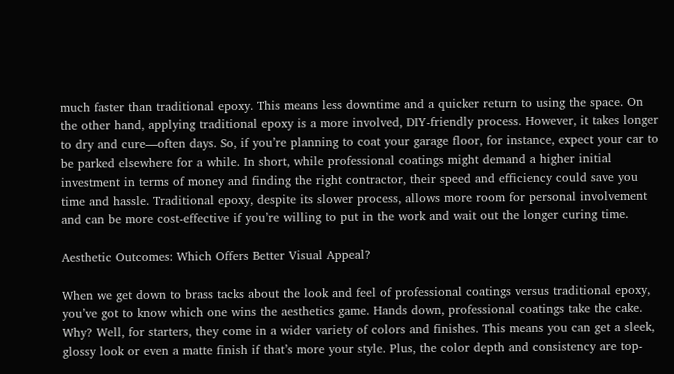much faster than traditional epoxy. This means less downtime and a quicker return to using the space. On the other hand, applying traditional epoxy is a more involved, DIY-friendly process. However, it takes longer to dry and cure—often days. So, if you’re planning to coat your garage floor, for instance, expect your car to be parked elsewhere for a while. In short, while professional coatings might demand a higher initial investment in terms of money and finding the right contractor, their speed and efficiency could save you time and hassle. Traditional epoxy, despite its slower process, allows more room for personal involvement and can be more cost-effective if you’re willing to put in the work and wait out the longer curing time.

Aesthetic Outcomes: Which Offers Better Visual Appeal?

When we get down to brass tacks about the look and feel of professional coatings versus traditional epoxy, you’ve got to know which one wins the aesthetics game. Hands down, professional coatings take the cake. Why? Well, for starters, they come in a wider variety of colors and finishes. This means you can get a sleek, glossy look or even a matte finish if that’s more your style. Plus, the color depth and consistency are top-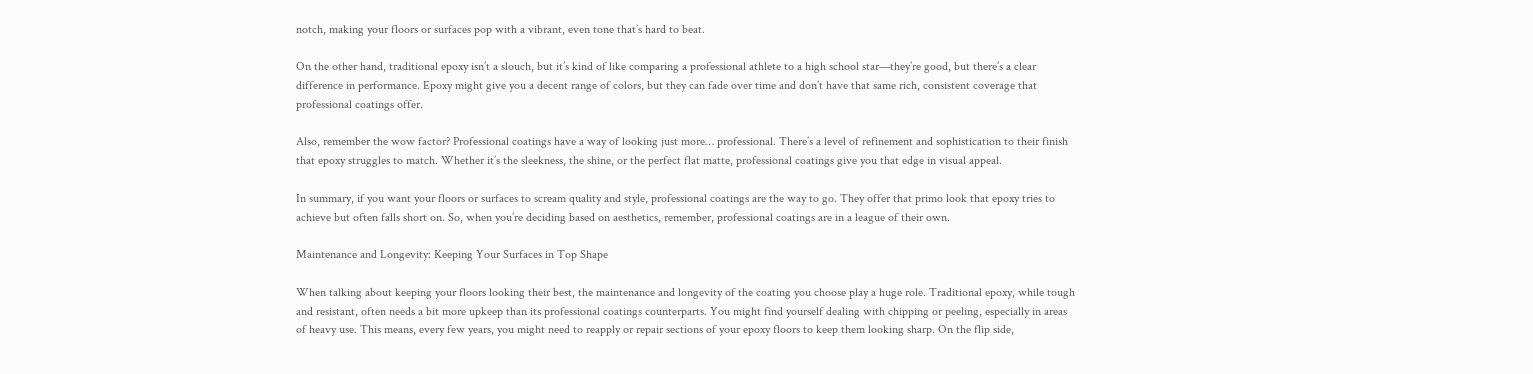notch, making your floors or surfaces pop with a vibrant, even tone that’s hard to beat.

On the other hand, traditional epoxy isn’t a slouch, but it’s kind of like comparing a professional athlete to a high school star—they’re good, but there’s a clear difference in performance. Epoxy might give you a decent range of colors, but they can fade over time and don’t have that same rich, consistent coverage that professional coatings offer.

Also, remember the wow factor? Professional coatings have a way of looking just more… professional. There’s a level of refinement and sophistication to their finish that epoxy struggles to match. Whether it’s the sleekness, the shine, or the perfect flat matte, professional coatings give you that edge in visual appeal.

In summary, if you want your floors or surfaces to scream quality and style, professional coatings are the way to go. They offer that primo look that epoxy tries to achieve but often falls short on. So, when you’re deciding based on aesthetics, remember, professional coatings are in a league of their own.

Maintenance and Longevity: Keeping Your Surfaces in Top Shape

When talking about keeping your floors looking their best, the maintenance and longevity of the coating you choose play a huge role. Traditional epoxy, while tough and resistant, often needs a bit more upkeep than its professional coatings counterparts. You might find yourself dealing with chipping or peeling, especially in areas of heavy use. This means, every few years, you might need to reapply or repair sections of your epoxy floors to keep them looking sharp. On the flip side,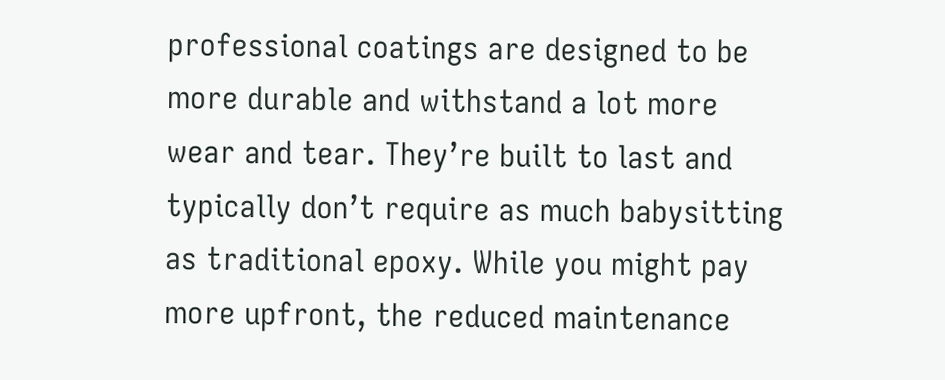professional coatings are designed to be more durable and withstand a lot more wear and tear. They’re built to last and typically don’t require as much babysitting as traditional epoxy. While you might pay more upfront, the reduced maintenance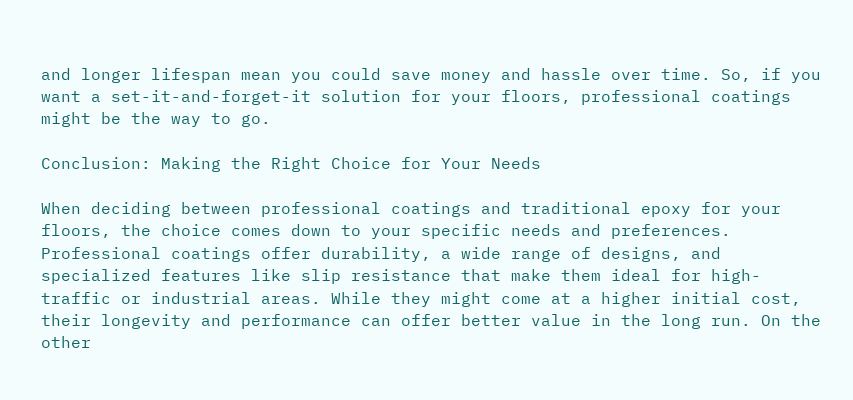and longer lifespan mean you could save money and hassle over time. So, if you want a set-it-and-forget-it solution for your floors, professional coatings might be the way to go.

Conclusion: Making the Right Choice for Your Needs

When deciding between professional coatings and traditional epoxy for your floors, the choice comes down to your specific needs and preferences. Professional coatings offer durability, a wide range of designs, and specialized features like slip resistance that make them ideal for high-traffic or industrial areas. While they might come at a higher initial cost, their longevity and performance can offer better value in the long run. On the other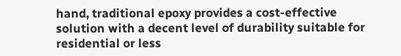hand, traditional epoxy provides a cost-effective solution with a decent level of durability suitable for residential or less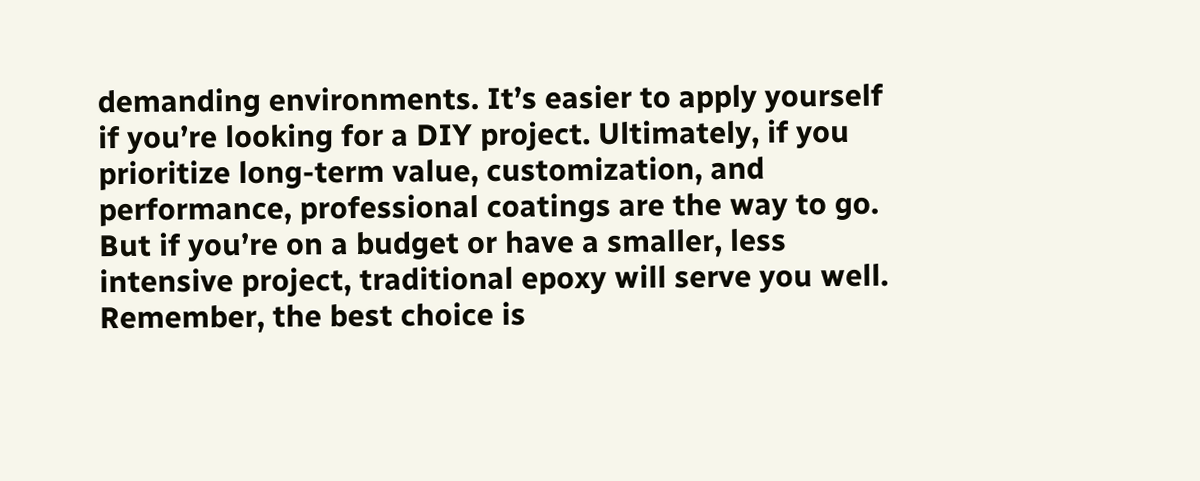demanding environments. It’s easier to apply yourself if you’re looking for a DIY project. Ultimately, if you prioritize long-term value, customization, and performance, professional coatings are the way to go. But if you’re on a budget or have a smaller, less intensive project, traditional epoxy will serve you well. Remember, the best choice is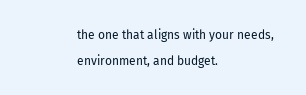the one that aligns with your needs, environment, and budget.